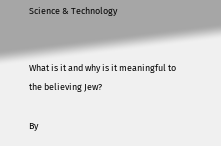Science & Technology


What is it and why is it meaningful to the believing Jew?

By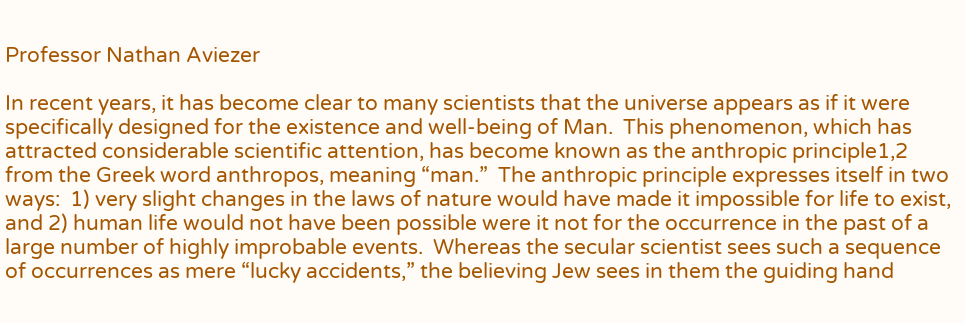Professor Nathan Aviezer

In recent years, it has become clear to many scientists that the universe appears as if it were specifically designed for the existence and well-being of Man.  This phenomenon, which has attracted considerable scientific attention, has become known as the anthropic principle1,2 from the Greek word anthropos, meaning “man.”  The anthropic principle expresses itself in two ways:  1) very slight changes in the laws of nature would have made it impossible for life to exist, and 2) human life would not have been possible were it not for the occurrence in the past of a large number of highly improbable events.  Whereas the secular scientist sees such a sequence of occurrences as mere “lucky accidents,” the believing Jew sees in them the guiding hand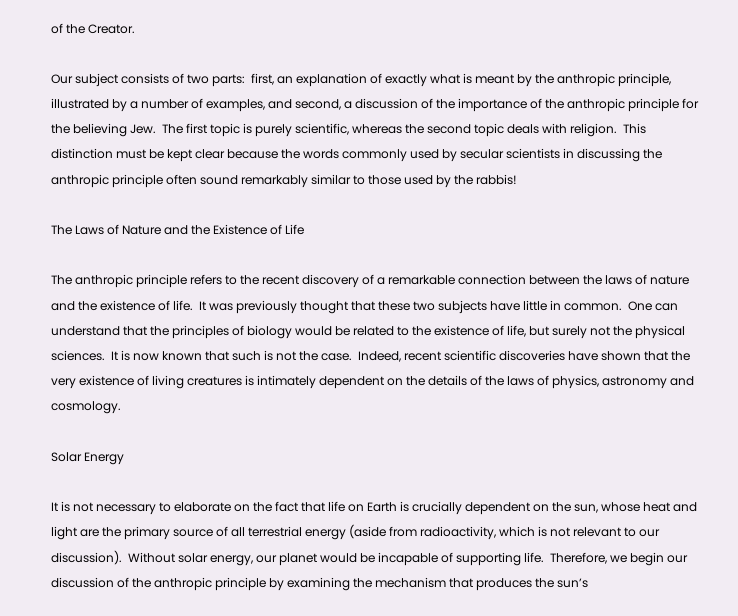of the Creator.

Our subject consists of two parts:  first, an explanation of exactly what is meant by the anthropic principle, illustrated by a number of examples, and second, a discussion of the importance of the anthropic principle for the believing Jew.  The first topic is purely scientific, whereas the second topic deals with religion.  This distinction must be kept clear because the words commonly used by secular scientists in discussing the anthropic principle often sound remarkably similar to those used by the rabbis!

The Laws of Nature and the Existence of Life

The anthropic principle refers to the recent discovery of a remarkable connection between the laws of nature and the existence of life.  It was previously thought that these two subjects have little in common.  One can understand that the principles of biology would be related to the existence of life, but surely not the physical sciences.  It is now known that such is not the case.  Indeed, recent scientific discoveries have shown that the very existence of living creatures is intimately dependent on the details of the laws of physics, astronomy and cosmology.

Solar Energy

It is not necessary to elaborate on the fact that life on Earth is crucially dependent on the sun, whose heat and light are the primary source of all terrestrial energy (aside from radioactivity, which is not relevant to our discussion).  Without solar energy, our planet would be incapable of supporting life.  Therefore, we begin our discussion of the anthropic principle by examining the mechanism that produces the sun’s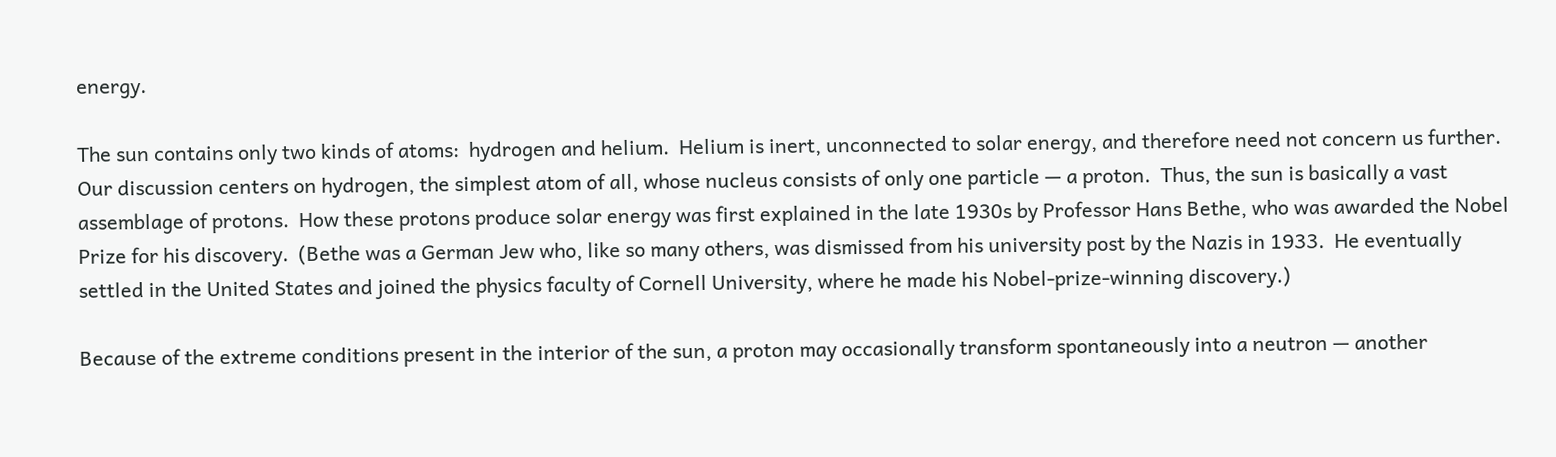energy.

The sun contains only two kinds of atoms:  hydrogen and helium.  Helium is inert, unconnected to solar energy, and therefore need not concern us further.  Our discussion centers on hydrogen, the simplest atom of all, whose nucleus consists of only one particle — a proton.  Thus, the sun is basically a vast assemblage of protons.  How these protons produce solar energy was first explained in the late 1930s by Professor Hans Bethe, who was awarded the Nobel Prize for his discovery.  (Bethe was a German Jew who, like so many others, was dismissed from his university post by the Nazis in 1933.  He eventually settled in the United States and joined the physics faculty of Cornell University, where he made his Nobel-prize-winning discovery.)

Because of the extreme conditions present in the interior of the sun, a proton may occasionally transform spontaneously into a neutron — another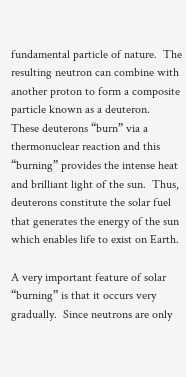fundamental particle of nature.  The resulting neutron can combine with another proton to form a composite particle known as a deuteron.  These deuterons “burn” via a thermonuclear reaction and this “burning” provides the intense heat and brilliant light of the sun.  Thus, deuterons constitute the solar fuel that generates the energy of the sun which enables life to exist on Earth.

A very important feature of solar “burning” is that it occurs very gradually.  Since neutrons are only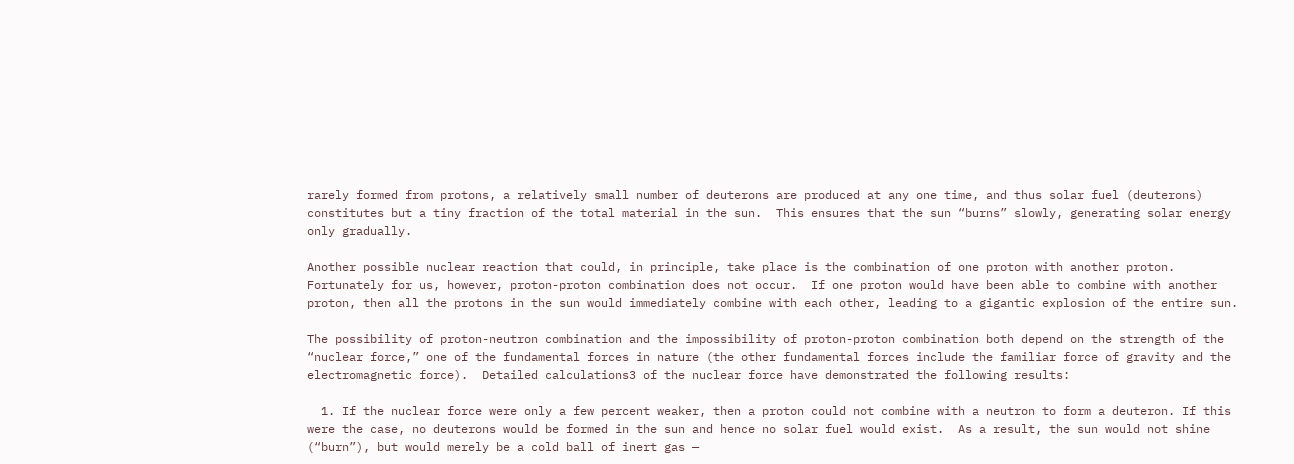rarely formed from protons, a relatively small number of deuterons are produced at any one time, and thus solar fuel (deuterons) constitutes but a tiny fraction of the total material in the sun.  This ensures that the sun “burns” slowly, generating solar energy only gradually.

Another possible nuclear reaction that could, in principle, take place is the combination of one proton with another proton.  Fortunately for us, however, proton-proton combination does not occur.  If one proton would have been able to combine with another proton, then all the protons in the sun would immediately combine with each other, leading to a gigantic explosion of the entire sun.

The possibility of proton-neutron combination and the impossibility of proton-proton combination both depend on the strength of the “nuclear force,” one of the fundamental forces in nature (the other fundamental forces include the familiar force of gravity and the electromagnetic force).  Detailed calculations3 of the nuclear force have demonstrated the following results:

  1. If the nuclear force were only a few percent weaker, then a proton could not combine with a neutron to form a deuteron. If this were the case, no deuterons would be formed in the sun and hence no solar fuel would exist.  As a result, the sun would not shine (“burn”), but would merely be a cold ball of inert gas —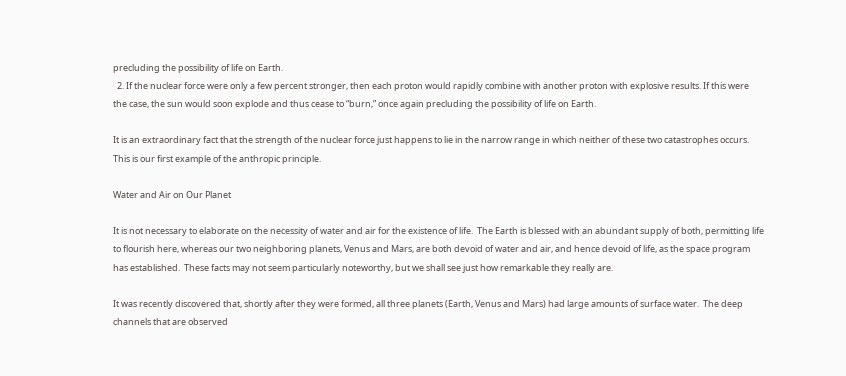precluding the possibility of life on Earth.
  2. If the nuclear force were only a few percent stronger, then each proton would rapidly combine with another proton with explosive results. If this were the case, the sun would soon explode and thus cease to “burn,” once again precluding the possibility of life on Earth.

It is an extraordinary fact that the strength of the nuclear force just happens to lie in the narrow range in which neither of these two catastrophes occurs.  This is our first example of the anthropic principle.

Water and Air on Our Planet

It is not necessary to elaborate on the necessity of water and air for the existence of life.  The Earth is blessed with an abundant supply of both, permitting life to flourish here, whereas our two neighboring planets, Venus and Mars, are both devoid of water and air, and hence devoid of life, as the space program has established.  These facts may not seem particularly noteworthy, but we shall see just how remarkable they really are.

It was recently discovered that, shortly after they were formed, all three planets (Earth, Venus and Mars) had large amounts of surface water.  The deep channels that are observed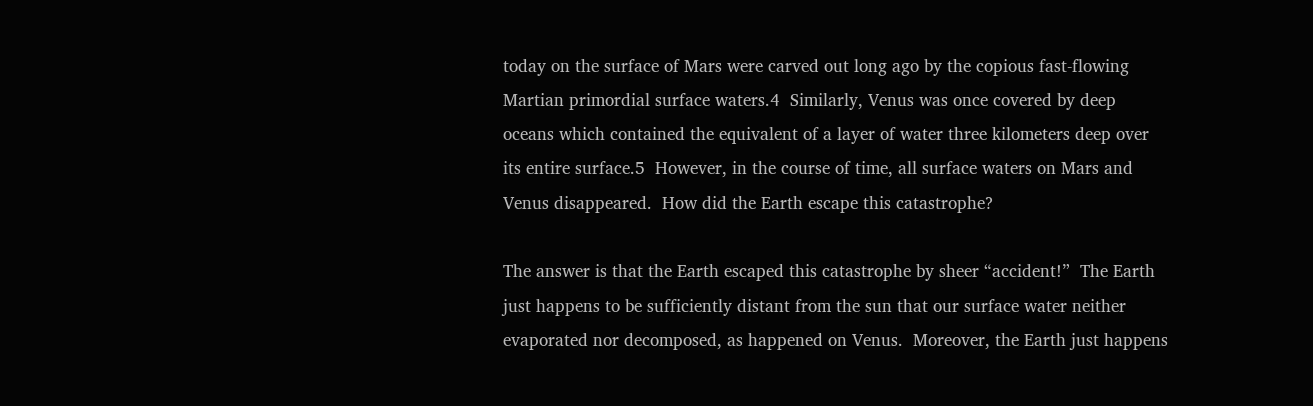today on the surface of Mars were carved out long ago by the copious fast-flowing Martian primordial surface waters.4  Similarly, Venus was once covered by deep oceans which contained the equivalent of a layer of water three kilometers deep over its entire surface.5  However, in the course of time, all surface waters on Mars and Venus disappeared.  How did the Earth escape this catastrophe?

The answer is that the Earth escaped this catastrophe by sheer “accident!”  The Earth just happens to be sufficiently distant from the sun that our surface water neither evaporated nor decomposed, as happened on Venus.  Moreover, the Earth just happens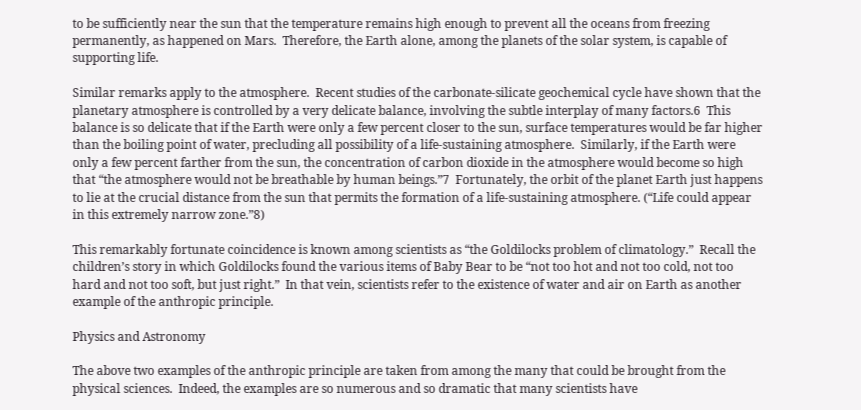to be sufficiently near the sun that the temperature remains high enough to prevent all the oceans from freezing permanently, as happened on Mars.  Therefore, the Earth alone, among the planets of the solar system, is capable of supporting life.

Similar remarks apply to the atmosphere.  Recent studies of the carbonate-silicate geochemical cycle have shown that the planetary atmosphere is controlled by a very delicate balance, involving the subtle interplay of many factors.6  This balance is so delicate that if the Earth were only a few percent closer to the sun, surface temperatures would be far higher than the boiling point of water, precluding all possibility of a life-sustaining atmosphere.  Similarly, if the Earth were only a few percent farther from the sun, the concentration of carbon dioxide in the atmosphere would become so high that “the atmosphere would not be breathable by human beings.”7  Fortunately, the orbit of the planet Earth just happens to lie at the crucial distance from the sun that permits the formation of a life-sustaining atmosphere. (“Life could appear in this extremely narrow zone.”8)

This remarkably fortunate coincidence is known among scientists as “the Goldilocks problem of climatology.”  Recall the children’s story in which Goldilocks found the various items of Baby Bear to be “not too hot and not too cold, not too hard and not too soft, but just right.”  In that vein, scientists refer to the existence of water and air on Earth as another example of the anthropic principle.

Physics and Astronomy

The above two examples of the anthropic principle are taken from among the many that could be brought from the physical sciences.  Indeed, the examples are so numerous and so dramatic that many scientists have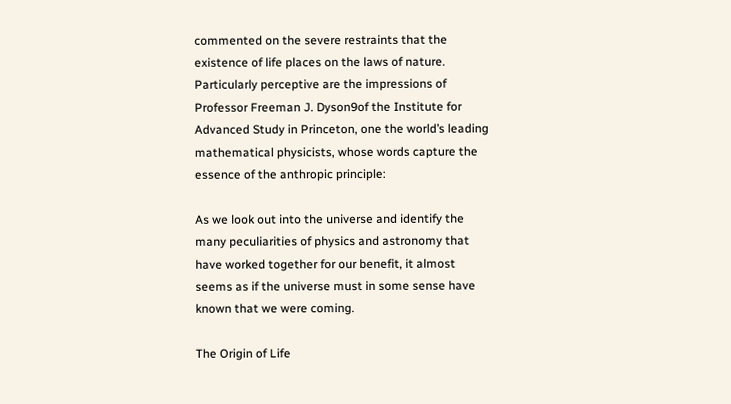commented on the severe restraints that the existence of life places on the laws of nature.  Particularly perceptive are the impressions of Professor Freeman J. Dyson9of the Institute for Advanced Study in Princeton, one the world’s leading mathematical physicists, whose words capture the essence of the anthropic principle:

As we look out into the universe and identify the many peculiarities of physics and astronomy that have worked together for our benefit, it almost seems as if the universe must in some sense have known that we were coming.

The Origin of Life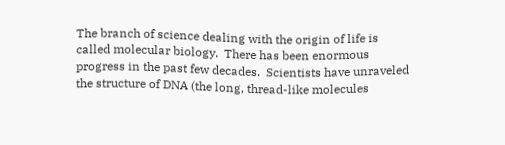The branch of science dealing with the origin of life is called molecular biology.  There has been enormous progress in the past few decades.  Scientists have unraveled the structure of DNA (the long, thread-like molecules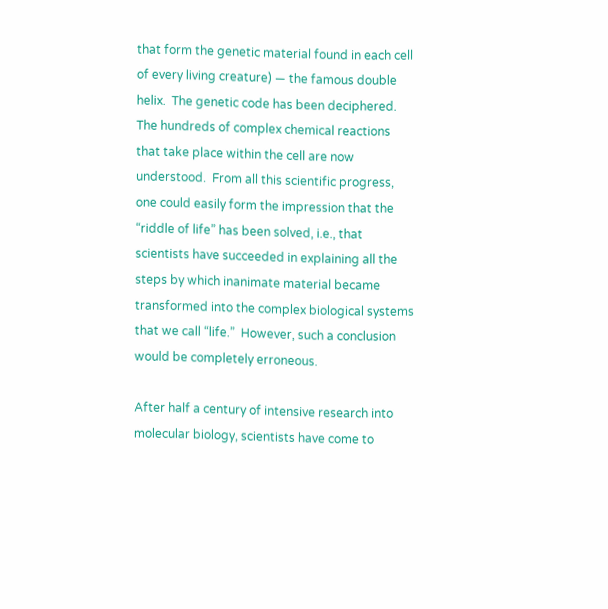that form the genetic material found in each cell of every living creature) — the famous double helix.  The genetic code has been deciphered.  The hundreds of complex chemical reactions that take place within the cell are now understood.  From all this scientific progress, one could easily form the impression that the “riddle of life” has been solved, i.e., that scientists have succeeded in explaining all the steps by which inanimate material became transformed into the complex biological systems that we call “life.”  However, such a conclusion would be completely erroneous.

After half a century of intensive research into molecular biology, scientists have come to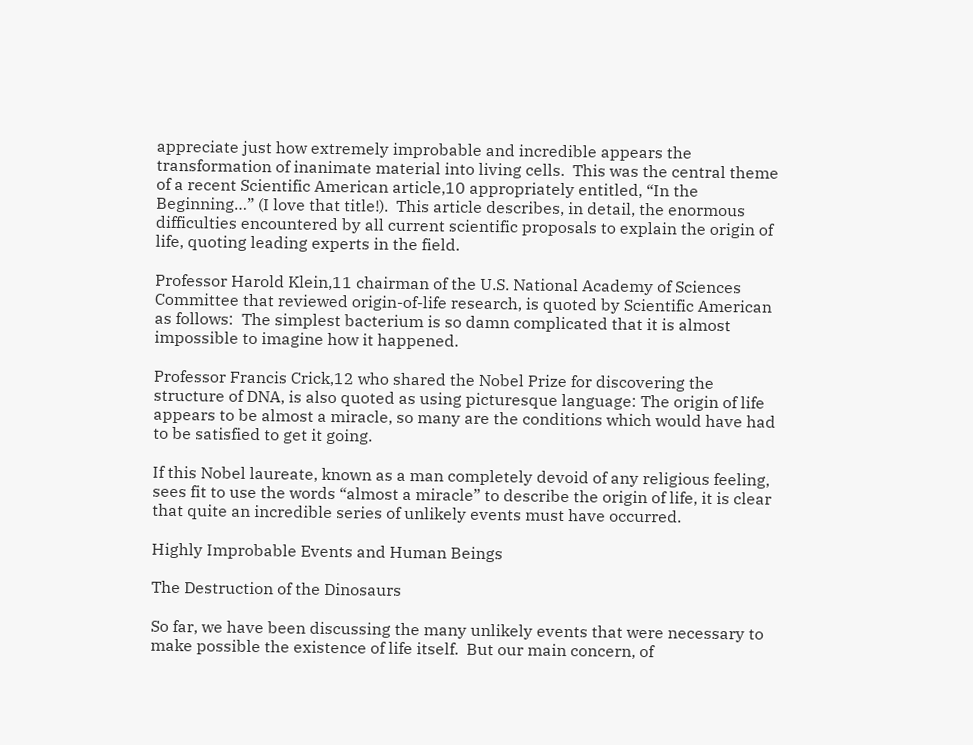appreciate just how extremely improbable and incredible appears the transformation of inanimate material into living cells.  This was the central theme of a recent Scientific American article,10 appropriately entitled, “In the Beginning…” (I love that title!).  This article describes, in detail, the enormous difficulties encountered by all current scientific proposals to explain the origin of life, quoting leading experts in the field.

Professor Harold Klein,11 chairman of the U.S. National Academy of Sciences Committee that reviewed origin-of-life research, is quoted by Scientific American as follows:  The simplest bacterium is so damn complicated that it is almost impossible to imagine how it happened.

Professor Francis Crick,12 who shared the Nobel Prize for discovering the structure of DNA, is also quoted as using picturesque language: The origin of life appears to be almost a miracle, so many are the conditions which would have had to be satisfied to get it going.

If this Nobel laureate, known as a man completely devoid of any religious feeling, sees fit to use the words “almost a miracle” to describe the origin of life, it is clear that quite an incredible series of unlikely events must have occurred.

Highly Improbable Events and Human Beings

The Destruction of the Dinosaurs

So far, we have been discussing the many unlikely events that were necessary to make possible the existence of life itself.  But our main concern, of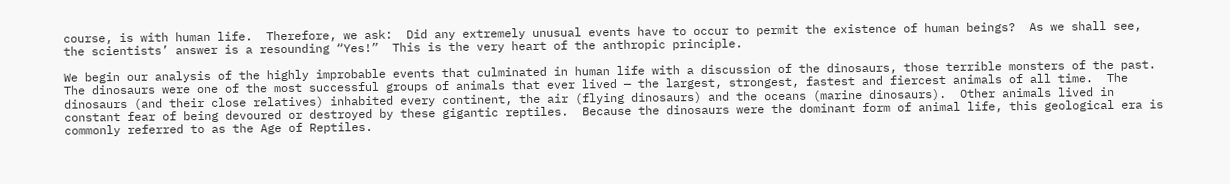course, is with human life.  Therefore, we ask:  Did any extremely unusual events have to occur to permit the existence of human beings?  As we shall see, the scientists’ answer is a resounding “Yes!”  This is the very heart of the anthropic principle.

We begin our analysis of the highly improbable events that culminated in human life with a discussion of the dinosaurs, those terrible monsters of the past.  The dinosaurs were one of the most successful groups of animals that ever lived — the largest, strongest, fastest and fiercest animals of all time.  The dinosaurs (and their close relatives) inhabited every continent, the air (flying dinosaurs) and the oceans (marine dinosaurs).  Other animals lived in constant fear of being devoured or destroyed by these gigantic reptiles.  Because the dinosaurs were the dominant form of animal life, this geological era is commonly referred to as the Age of Reptiles.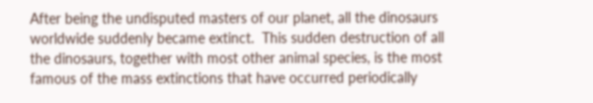After being the undisputed masters of our planet, all the dinosaurs worldwide suddenly became extinct.  This sudden destruction of all the dinosaurs, together with most other animal species, is the most famous of the mass extinctions that have occurred periodically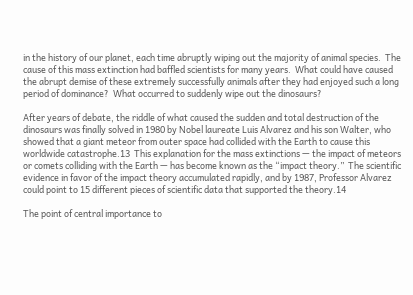in the history of our planet, each time abruptly wiping out the majority of animal species.  The cause of this mass extinction had baffled scientists for many years.  What could have caused the abrupt demise of these extremely successfully animals after they had enjoyed such a long period of dominance?  What occurred to suddenly wipe out the dinosaurs?

After years of debate, the riddle of what caused the sudden and total destruction of the dinosaurs was finally solved in 1980 by Nobel laureate Luis Alvarez and his son Walter, who showed that a giant meteor from outer space had collided with the Earth to cause this worldwide catastrophe.13  This explanation for the mass extinctions — the impact of meteors or comets colliding with the Earth — has become known as the “impact theory.”  The scientific evidence in favor of the impact theory accumulated rapidly, and by 1987, Professor Alvarez could point to 15 different pieces of scientific data that supported the theory.14

The point of central importance to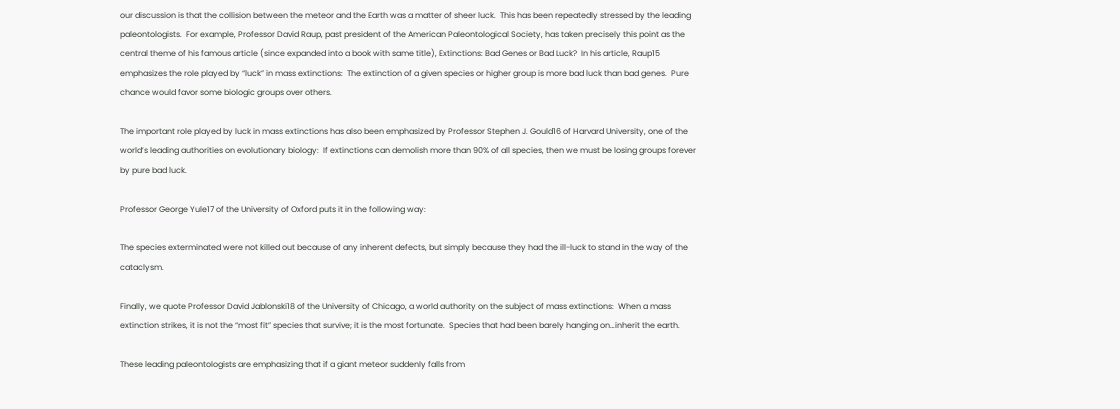our discussion is that the collision between the meteor and the Earth was a matter of sheer luck.  This has been repeatedly stressed by the leading paleontologists.  For example, Professor David Raup, past president of the American Paleontological Society, has taken precisely this point as the central theme of his famous article (since expanded into a book with same title), Extinctions: Bad Genes or Bad Luck?  In his article, Raup15 emphasizes the role played by “luck” in mass extinctions:  The extinction of a given species or higher group is more bad luck than bad genes.  Pure chance would favor some biologic groups over others.

The important role played by luck in mass extinctions has also been emphasized by Professor Stephen J. Gould16 of Harvard University, one of the world’s leading authorities on evolutionary biology:  If extinctions can demolish more than 90% of all species, then we must be losing groups forever by pure bad luck.

Professor George Yule17 of the University of Oxford puts it in the following way:

The species exterminated were not killed out because of any inherent defects, but simply because they had the ill-luck to stand in the way of the cataclysm.

Finally, we quote Professor David Jablonski18 of the University of Chicago, a world authority on the subject of mass extinctions:  When a mass extinction strikes, it is not the “most fit” species that survive; it is the most fortunate.  Species that had been barely hanging on…inherit the earth.

These leading paleontologists are emphasizing that if a giant meteor suddenly falls from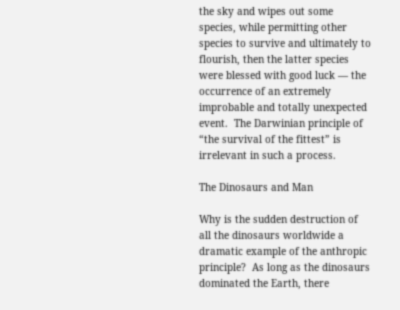the sky and wipes out some species, while permitting other species to survive and ultimately to flourish, then the latter species were blessed with good luck — the occurrence of an extremely improbable and totally unexpected event.  The Darwinian principle of “the survival of the fittest” is irrelevant in such a process.

The Dinosaurs and Man

Why is the sudden destruction of all the dinosaurs worldwide a dramatic example of the anthropic principle?  As long as the dinosaurs dominated the Earth, there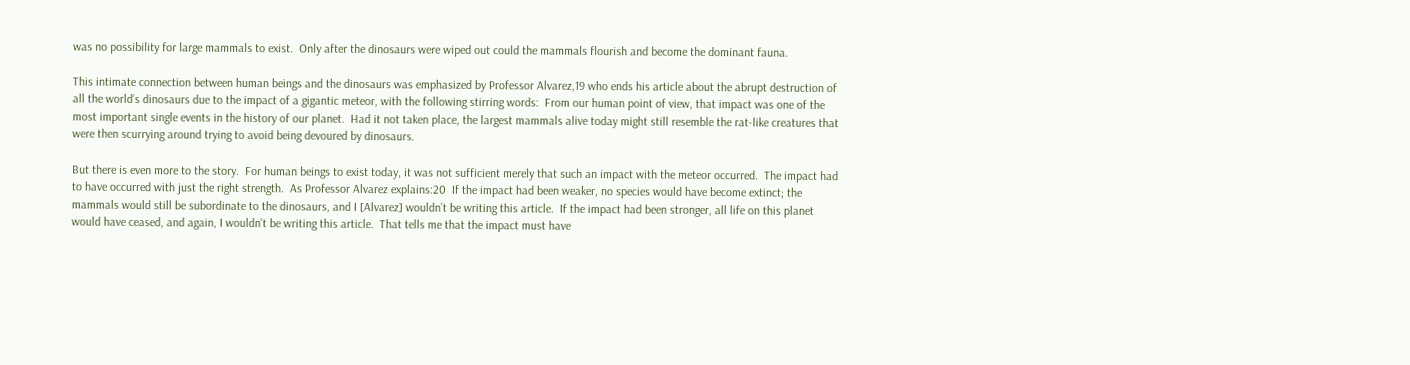was no possibility for large mammals to exist.  Only after the dinosaurs were wiped out could the mammals flourish and become the dominant fauna.

This intimate connection between human beings and the dinosaurs was emphasized by Professor Alvarez,19 who ends his article about the abrupt destruction of all the world’s dinosaurs due to the impact of a gigantic meteor, with the following stirring words:  From our human point of view, that impact was one of the most important single events in the history of our planet.  Had it not taken place, the largest mammals alive today might still resemble the rat-like creatures that were then scurrying around trying to avoid being devoured by dinosaurs.

But there is even more to the story.  For human beings to exist today, it was not sufficient merely that such an impact with the meteor occurred.  The impact had to have occurred with just the right strength.  As Professor Alvarez explains:20  If the impact had been weaker, no species would have become extinct; the mammals would still be subordinate to the dinosaurs, and I [Alvarez] wouldn’t be writing this article.  If the impact had been stronger, all life on this planet would have ceased, and again, I wouldn’t be writing this article.  That tells me that the impact must have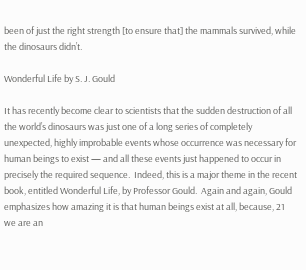been of just the right strength [to ensure that] the mammals survived, while the dinosaurs didn’t.

Wonderful Life by S. J. Gould

It has recently become clear to scientists that the sudden destruction of all the world’s dinosaurs was just one of a long series of completely unexpected, highly improbable events whose occurrence was necessary for human beings to exist — and all these events just happened to occur in precisely the required sequence.  Indeed, this is a major theme in the recent book, entitled Wonderful Life, by Professor Gould.  Again and again, Gould emphasizes how amazing it is that human beings exist at all, because, 21 we are an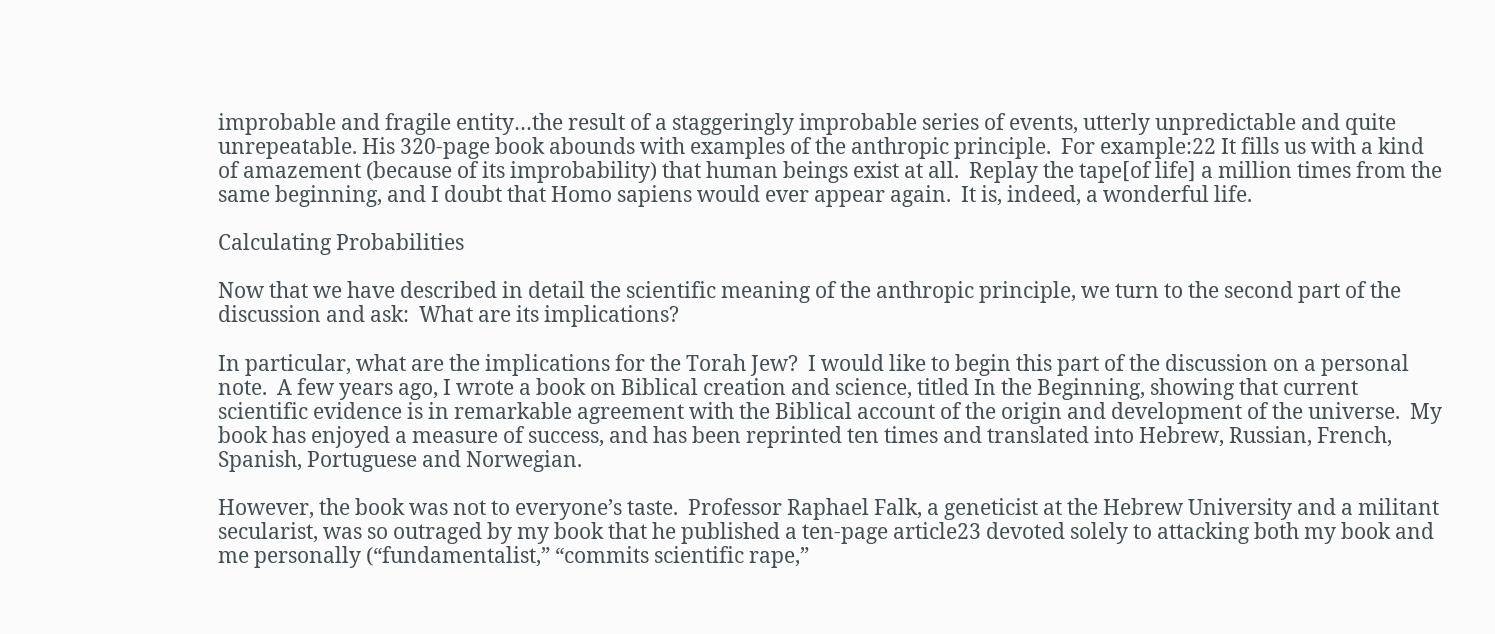improbable and fragile entity…the result of a staggeringly improbable series of events, utterly unpredictable and quite unrepeatable. His 320-page book abounds with examples of the anthropic principle.  For example:22 It fills us with a kind of amazement (because of its improbability) that human beings exist at all.  Replay the tape[of life] a million times from the same beginning, and I doubt that Homo sapiens would ever appear again.  It is, indeed, a wonderful life.

Calculating Probabilities

Now that we have described in detail the scientific meaning of the anthropic principle, we turn to the second part of the discussion and ask:  What are its implications?

In particular, what are the implications for the Torah Jew?  I would like to begin this part of the discussion on a personal note.  A few years ago, I wrote a book on Biblical creation and science, titled In the Beginning, showing that current scientific evidence is in remarkable agreement with the Biblical account of the origin and development of the universe.  My book has enjoyed a measure of success, and has been reprinted ten times and translated into Hebrew, Russian, French, Spanish, Portuguese and Norwegian.

However, the book was not to everyone’s taste.  Professor Raphael Falk, a geneticist at the Hebrew University and a militant secularist, was so outraged by my book that he published a ten-page article23 devoted solely to attacking both my book and me personally (“fundamentalist,” “commits scientific rape,”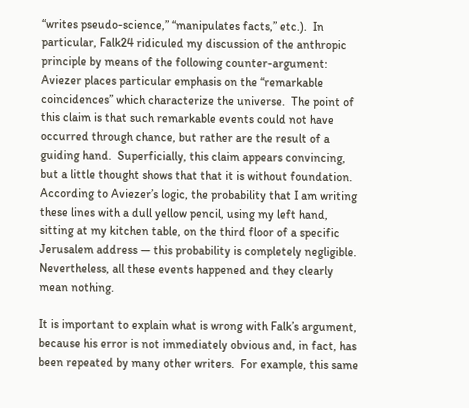“writes pseudo-science,” “manipulates facts,” etc.).  In particular, Falk24 ridiculed my discussion of the anthropic principle by means of the following counter-argument:  Aviezer places particular emphasis on the “remarkable coincidences” which characterize the universe.  The point of this claim is that such remarkable events could not have occurred through chance, but rather are the result of a guiding hand.  Superficially, this claim appears convincing, but a little thought shows that that it is without foundation.  According to Aviezer’s logic, the probability that I am writing these lines with a dull yellow pencil, using my left hand, sitting at my kitchen table, on the third floor of a specific Jerusalem address — this probability is completely negligible.  Nevertheless, all these events happened and they clearly mean nothing.

It is important to explain what is wrong with Falk’s argument, because his error is not immediately obvious and, in fact, has been repeated by many other writers.  For example, this same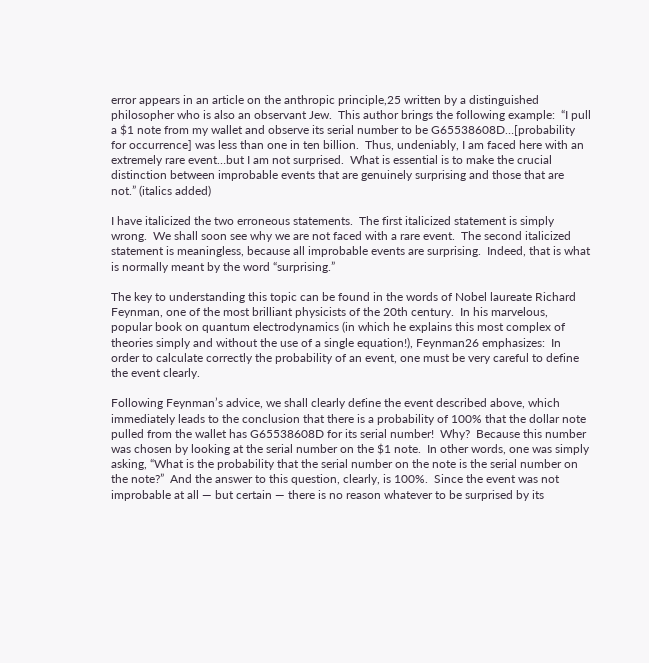error appears in an article on the anthropic principle,25 written by a distinguished philosopher who is also an observant Jew.  This author brings the following example:  “I pull a $1 note from my wallet and observe its serial number to be G65538608D…[probability for occurrence] was less than one in ten billion.  Thus, undeniably, I am faced here with an extremely rare event…but I am not surprised.  What is essential is to make the crucial distinction between improbable events that are genuinely surprising and those that are not.” (italics added)

I have italicized the two erroneous statements.  The first italicized statement is simply wrong.  We shall soon see why we are not faced with a rare event.  The second italicized statement is meaningless, because all improbable events are surprising.  Indeed, that is what is normally meant by the word “surprising.”

The key to understanding this topic can be found in the words of Nobel laureate Richard Feynman, one of the most brilliant physicists of the 20th century.  In his marvelous, popular book on quantum electrodynamics (in which he explains this most complex of theories simply and without the use of a single equation!), Feynman26 emphasizes:  In order to calculate correctly the probability of an event, one must be very careful to define the event clearly.

Following Feynman’s advice, we shall clearly define the event described above, which immediately leads to the conclusion that there is a probability of 100% that the dollar note pulled from the wallet has G65538608D for its serial number!  Why?  Because this number was chosen by looking at the serial number on the $1 note.  In other words, one was simply asking, “What is the probability that the serial number on the note is the serial number on the note?”  And the answer to this question, clearly, is 100%.  Since the event was not improbable at all — but certain — there is no reason whatever to be surprised by its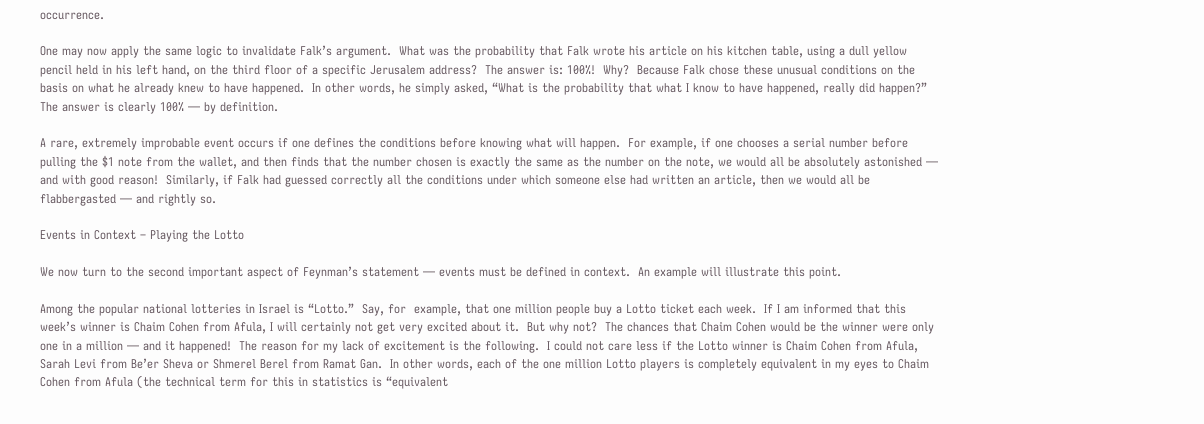occurrence.

One may now apply the same logic to invalidate Falk’s argument.  What was the probability that Falk wrote his article on his kitchen table, using a dull yellow pencil held in his left hand, on the third floor of a specific Jerusalem address?  The answer is: 100%!  Why?  Because Falk chose these unusual conditions on the basis on what he already knew to have happened.  In other words, he simply asked, “What is the probability that what I know to have happened, really did happen?”  The answer is clearly 100% — by definition.

A rare, extremely improbable event occurs if one defines the conditions before knowing what will happen.  For example, if one chooses a serial number before pulling the $1 note from the wallet, and then finds that the number chosen is exactly the same as the number on the note, we would all be absolutely astonished — and with good reason!  Similarly, if Falk had guessed correctly all the conditions under which someone else had written an article, then we would all be flabbergasted — and rightly so.

Events in Context – Playing the Lotto

We now turn to the second important aspect of Feynman’s statement — events must be defined in context.  An example will illustrate this point.

Among the popular national lotteries in Israel is “Lotto.”  Say, for  example, that one million people buy a Lotto ticket each week.  If I am informed that this week’s winner is Chaim Cohen from Afula, I will certainly not get very excited about it.  But why not?  The chances that Chaim Cohen would be the winner were only one in a million — and it happened!  The reason for my lack of excitement is the following.  I could not care less if the Lotto winner is Chaim Cohen from Afula, Sarah Levi from Be’er Sheva or Shmerel Berel from Ramat Gan.  In other words, each of the one million Lotto players is completely equivalent in my eyes to Chaim Cohen from Afula (the technical term for this in statistics is “equivalent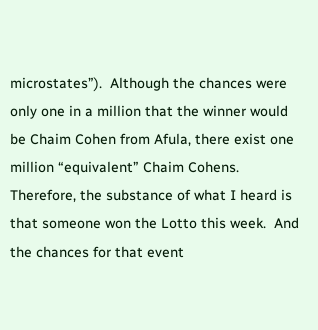microstates”).  Although the chances were only one in a million that the winner would be Chaim Cohen from Afula, there exist one million “equivalent” Chaim Cohens.  Therefore, the substance of what I heard is that someone won the Lotto this week.  And the chances for that event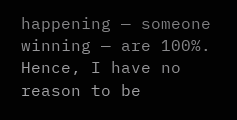happening — someone winning — are 100%.  Hence, I have no reason to be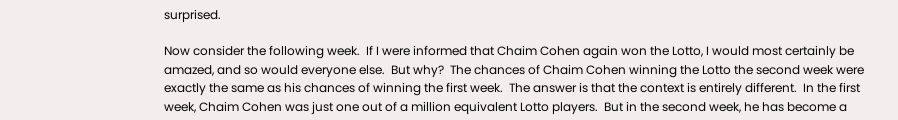surprised.

Now consider the following week.  If I were informed that Chaim Cohen again won the Lotto, I would most certainly be amazed, and so would everyone else.  But why?  The chances of Chaim Cohen winning the Lotto the second week were exactly the same as his chances of winning the first week.  The answer is that the context is entirely different.  In the first week, Chaim Cohen was just one out of a million equivalent Lotto players.  But in the second week, he has become a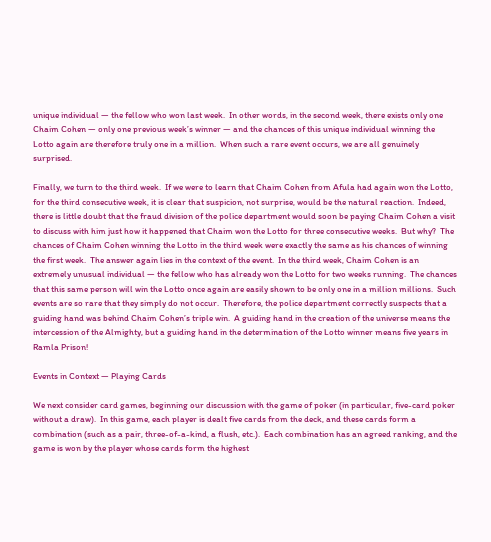unique individual — the fellow who won last week.  In other words, in the second week, there exists only one Chaim Cohen — only one previous week’s winner — and the chances of this unique individual winning the Lotto again are therefore truly one in a million.  When such a rare event occurs, we are all genuinely surprised.

Finally, we turn to the third week.  If we were to learn that Chaim Cohen from Afula had again won the Lotto, for the third consecutive week, it is clear that suspicion, not surprise, would be the natural reaction.  Indeed, there is little doubt that the fraud division of the police department would soon be paying Chaim Cohen a visit to discuss with him just how it happened that Chaim won the Lotto for three consecutive weeks.  But why?  The chances of Chaim Cohen winning the Lotto in the third week were exactly the same as his chances of winning the first week.  The answer again lies in the context of the event.  In the third week, Chaim Cohen is an extremely unusual individual — the fellow who has already won the Lotto for two weeks running.  The chances that this same person will win the Lotto once again are easily shown to be only one in a million millions.  Such events are so rare that they simply do not occur.  Therefore, the police department correctly suspects that a guiding hand was behind Chaim Cohen’s triple win.  A guiding hand in the creation of the universe means the intercession of the Almighty, but a guiding hand in the determination of the Lotto winner means five years in Ramla Prison!

Events in Context — Playing Cards

We next consider card games, beginning our discussion with the game of poker (in particular, five-card poker without a draw).  In this game, each player is dealt five cards from the deck, and these cards form a combination (such as a pair, three-of-a-kind, a flush, etc.).  Each combination has an agreed ranking, and the game is won by the player whose cards form the highest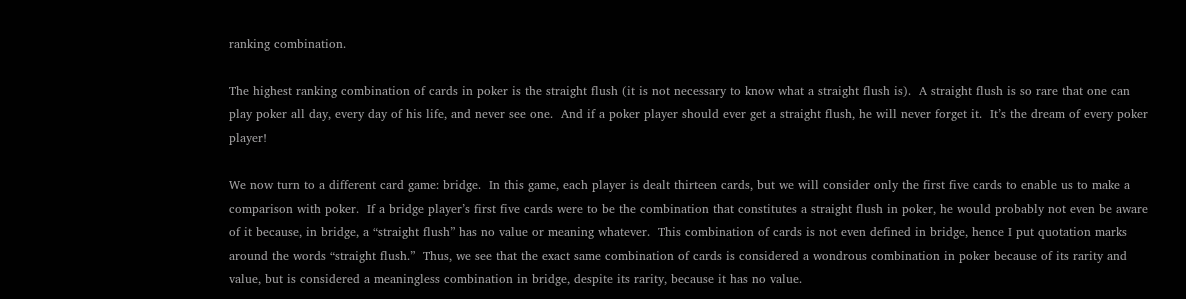ranking combination.

The highest ranking combination of cards in poker is the straight flush (it is not necessary to know what a straight flush is).  A straight flush is so rare that one can play poker all day, every day of his life, and never see one.  And if a poker player should ever get a straight flush, he will never forget it.  It’s the dream of every poker player!

We now turn to a different card game: bridge.  In this game, each player is dealt thirteen cards, but we will consider only the first five cards to enable us to make a comparison with poker.  If a bridge player’s first five cards were to be the combination that constitutes a straight flush in poker, he would probably not even be aware of it because, in bridge, a “straight flush” has no value or meaning whatever.  This combination of cards is not even defined in bridge, hence I put quotation marks around the words “straight flush.”  Thus, we see that the exact same combination of cards is considered a wondrous combination in poker because of its rarity and value, but is considered a meaningless combination in bridge, despite its rarity, because it has no value.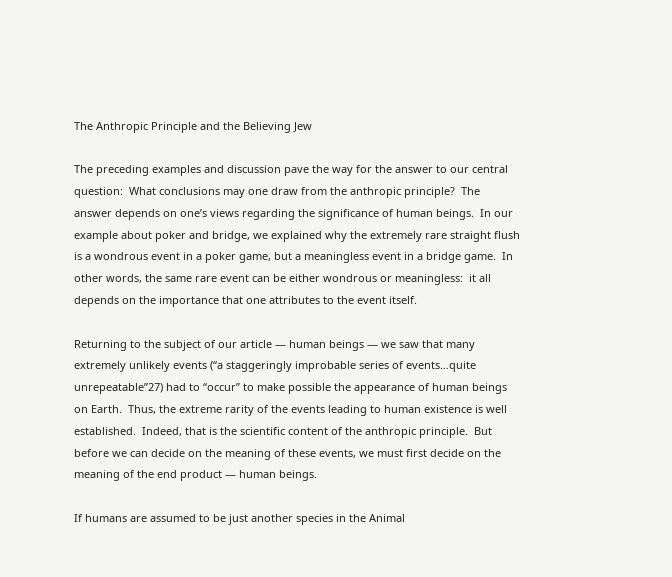The Anthropic Principle and the Believing Jew

The preceding examples and discussion pave the way for the answer to our central question:  What conclusions may one draw from the anthropic principle?  The answer depends on one’s views regarding the significance of human beings.  In our example about poker and bridge, we explained why the extremely rare straight flush is a wondrous event in a poker game, but a meaningless event in a bridge game.  In other words, the same rare event can be either wondrous or meaningless:  it all depends on the importance that one attributes to the event itself.

Returning to the subject of our article — human beings — we saw that many extremely unlikely events (“a staggeringly improbable series of events…quite unrepeatable”27) had to “occur” to make possible the appearance of human beings on Earth.  Thus, the extreme rarity of the events leading to human existence is well established.  Indeed, that is the scientific content of the anthropic principle.  But before we can decide on the meaning of these events, we must first decide on the meaning of the end product — human beings.

If humans are assumed to be just another species in the Animal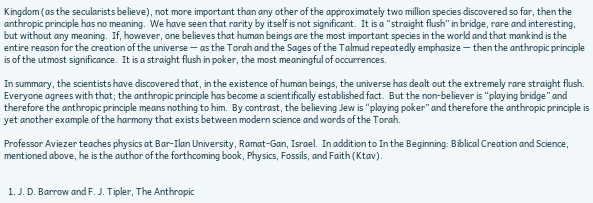Kingdom (as the secularists believe), not more important than any other of the approximately two million species discovered so far, then the anthropic principle has no meaning.  We have seen that rarity by itself is not significant.  It is a “straight flush” in bridge, rare and interesting, but without any meaning.  If, however, one believes that human beings are the most important species in the world and that mankind is the entire reason for the creation of the universe — as the Torah and the Sages of the Talmud repeatedly emphasize — then the anthropic principle is of the utmost significance.  It is a straight flush in poker, the most meaningful of occurrences.

In summary, the scientists have discovered that, in the existence of human beings, the universe has dealt out the extremely rare straight flush.  Everyone agrees with that; the anthropic principle has become a scientifically established fact.  But the non-believer is “playing bridge” and therefore the anthropic principle means nothing to him.  By contrast, the believing Jew is “playing poker” and therefore the anthropic principle is yet another example of the harmony that exists between modern science and words of the Torah.

Professor Aviezer teaches physics at Bar-Ilan University, Ramat-Gan, Israel.  In addition to In the Beginning: Biblical Creation and Science, mentioned above, he is the author of the forthcoming book, Physics, Fossils, and Faith (Ktav).


  1. J. D. Barrow and F. J. Tipler, The Anthropic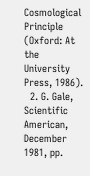Cosmological Principle (Oxford: At the University Press, 1986).
  2. G. Gale, Scientific American, December 1981, pp.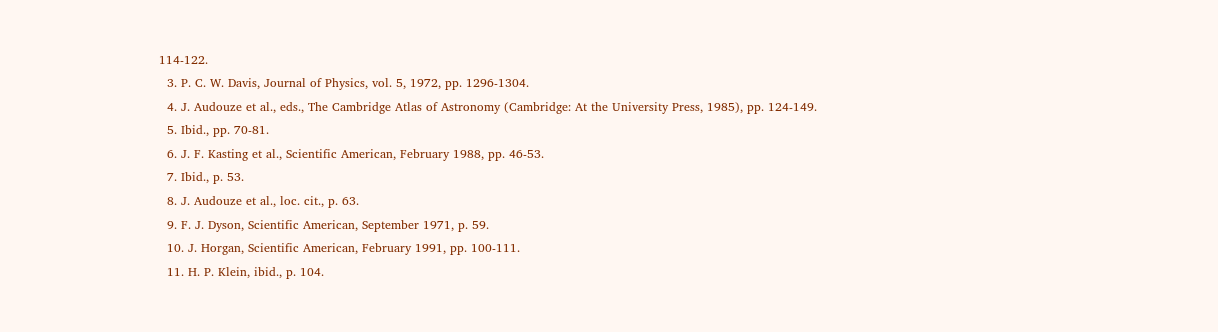114-122.
  3. P. C. W. Davis, Journal of Physics, vol. 5, 1972, pp. 1296-1304.
  4. J. Audouze et al., eds., The Cambridge Atlas of Astronomy (Cambridge: At the University Press, 1985), pp. 124-149.
  5. Ibid., pp. 70-81.
  6. J. F. Kasting et al., Scientific American, February 1988, pp. 46-53.
  7. Ibid., p. 53.
  8. J. Audouze et al., loc. cit., p. 63.
  9. F. J. Dyson, Scientific American, September 1971, p. 59.
  10. J. Horgan, Scientific American, February 1991, pp. 100-111.
  11. H. P. Klein, ibid., p. 104.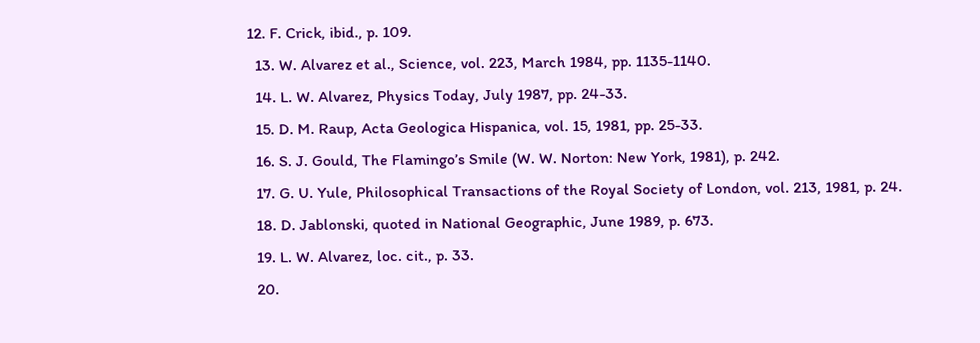12. F. Crick, ibid., p. 109.
  13. W. Alvarez et al., Science, vol. 223, March 1984, pp. 1135-1140.
  14. L. W. Alvarez, Physics Today, July 1987, pp. 24-33.
  15. D. M. Raup, Acta Geologica Hispanica, vol. 15, 1981, pp. 25-33.
  16. S. J. Gould, The Flamingo’s Smile (W. W. Norton: New York, 1981), p. 242.
  17. G. U. Yule, Philosophical Transactions of the Royal Society of London, vol. 213, 1981, p. 24.
  18. D. Jablonski, quoted in National Geographic, June 1989, p. 673.
  19. L. W. Alvarez, loc. cit., p. 33.
  20.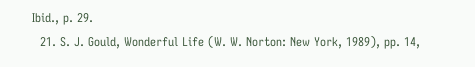Ibid., p. 29.
  21. S. J. Gould, Wonderful Life (W. W. Norton: New York, 1989), pp. 14,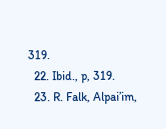319.
  22. Ibid., p, 319.
  23. R. Falk, Alpai’im,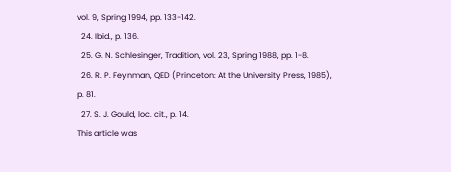vol. 9, Spring 1994, pp. 133-142.
  24. Ibid., p. 136.
  25. G. N. Schlesinger, Tradition, vol. 23, Spring 1988, pp. 1-8.
  26. R. P. Feynman, QED (Princeton: At the University Press, 1985), p. 81.
  27. S. J. Gould, loc. cit., p. 14.
This article was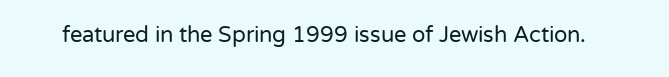featured in the Spring 1999 issue of Jewish Action.